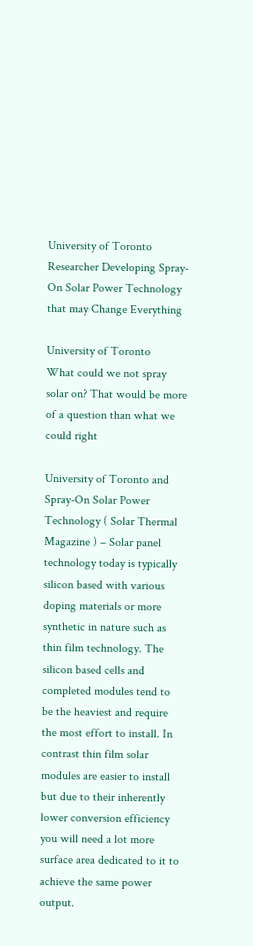University of Toronto Researcher Developing Spray-On Solar Power Technology that may Change Everything

University of Toronto
What could we not spray solar on? That would be more of a question than what we could right

University of Toronto and Spray-On Solar Power Technology ( Solar Thermal Magazine ) – Solar panel technology today is typically silicon based with various doping materials or more synthetic in nature such as thin film technology. The silicon based cells and completed modules tend to be the heaviest and require the most effort to install. In contrast thin film solar modules are easier to install but due to their inherently lower conversion efficiency you will need a lot more surface area dedicated to it to achieve the same power output.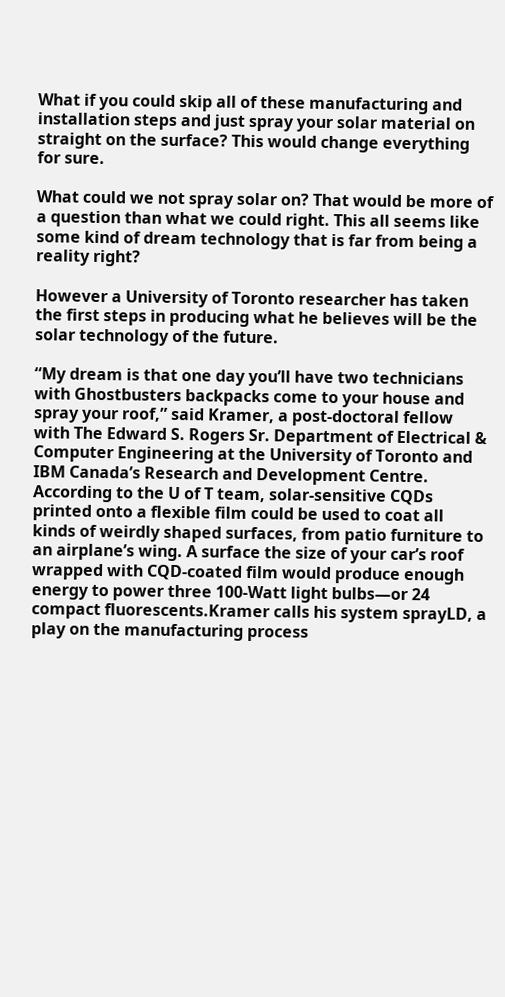What if you could skip all of these manufacturing and installation steps and just spray your solar material on straight on the surface? This would change everything for sure.

What could we not spray solar on? That would be more of a question than what we could right. This all seems like some kind of dream technology that is far from being a reality right?

However a University of Toronto researcher has taken the first steps in producing what he believes will be the solar technology of the future.

“My dream is that one day you’ll have two technicians with Ghostbusters backpacks come to your house and spray your roof,” said Kramer, a post-doctoral fellow with The Edward S. Rogers Sr. Department of Electrical & Computer Engineering at the University of Toronto and IBM Canada’s Research and Development Centre.
According to the U of T team, solar-sensitive CQDs printed onto a flexible film could be used to coat all kinds of weirdly shaped surfaces, from patio furniture to an airplane’s wing. A surface the size of your car’s roof wrapped with CQD-coated film would produce enough energy to power three 100-Watt light bulbs—or 24 compact fluorescents.Kramer calls his system sprayLD, a play on the manufacturing process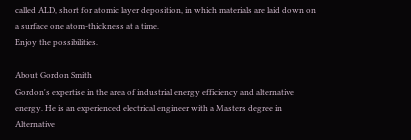called ALD, short for atomic layer deposition, in which materials are laid down on a surface one atom-thickness at a time.
Enjoy the possibilities.

About Gordon Smith
Gordon's expertise in the area of industrial energy efficiency and alternative energy. He is an experienced electrical engineer with a Masters degree in Alternative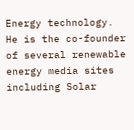Energy technology. He is the co-founder of several renewable energy media sites including Solar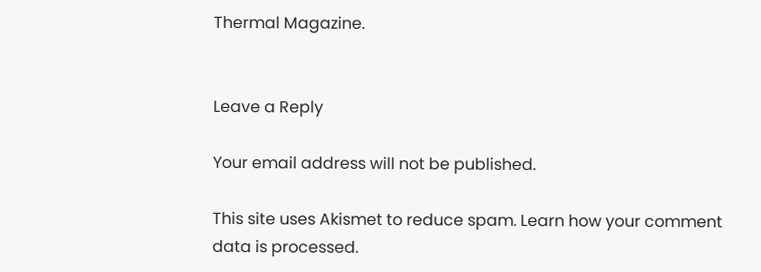Thermal Magazine.


Leave a Reply

Your email address will not be published.

This site uses Akismet to reduce spam. Learn how your comment data is processed.